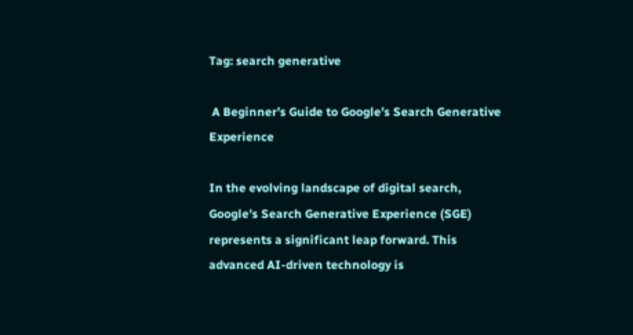Tag: search generative

 A Beginner’s Guide to Google’s Search Generative Experience

In the evolving landscape of digital search, Google’s Search Generative Experience (SGE) represents a significant leap forward. This advanced AI-driven technology is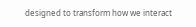designed to transform how we interact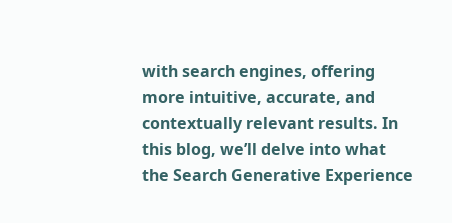with search engines, offering more intuitive, accurate, and contextually relevant results. In this blog, we’ll delve into what the Search Generative Experience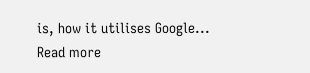is, how it utilises Google...
Read more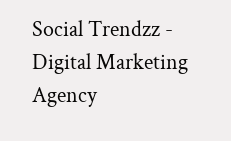Social Trendzz - Digital Marketing Agency